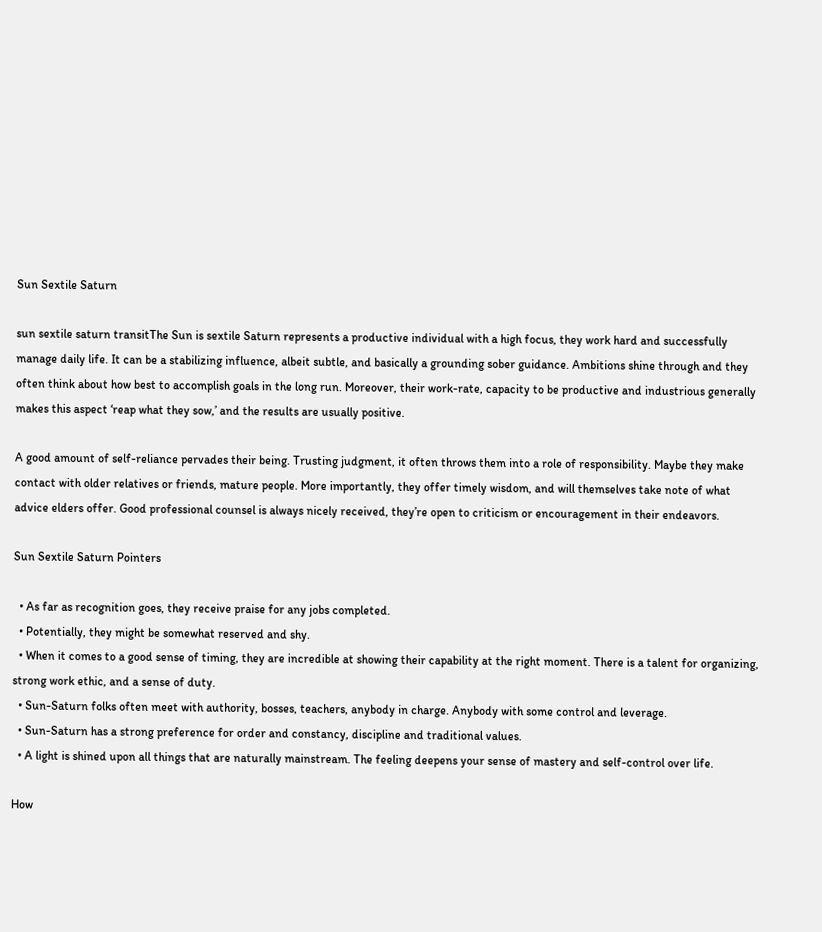Sun Sextile Saturn

sun sextile saturn transitThe Sun is sextile Saturn represents a productive individual with a high focus, they work hard and successfully manage daily life. It can be a stabilizing influence, albeit subtle, and basically a grounding sober guidance. Ambitions shine through and they often think about how best to accomplish goals in the long run. Moreover, their work-rate, capacity to be productive and industrious generally makes this aspect ‘reap what they sow,’ and the results are usually positive.

A good amount of self-reliance pervades their being. Trusting judgment, it often throws them into a role of responsibility. Maybe they make contact with older relatives or friends, mature people. More importantly, they offer timely wisdom, and will themselves take note of what advice elders offer. Good professional counsel is always nicely received, they’re open to criticism or encouragement in their endeavors.

Sun Sextile Saturn Pointers

  • As far as recognition goes, they receive praise for any jobs completed.
  • Potentially, they might be somewhat reserved and shy.
  • When it comes to a good sense of timing, they are incredible at showing their capability at the right moment. There is a talent for organizing, strong work ethic, and a sense of duty.
  • Sun-Saturn folks often meet with authority, bosses, teachers, anybody in charge. Anybody with some control and leverage.
  • Sun-Saturn has a strong preference for order and constancy, discipline and traditional values.
  • A light is shined upon all things that are naturally mainstream. The feeling deepens your sense of mastery and self-control over life.

How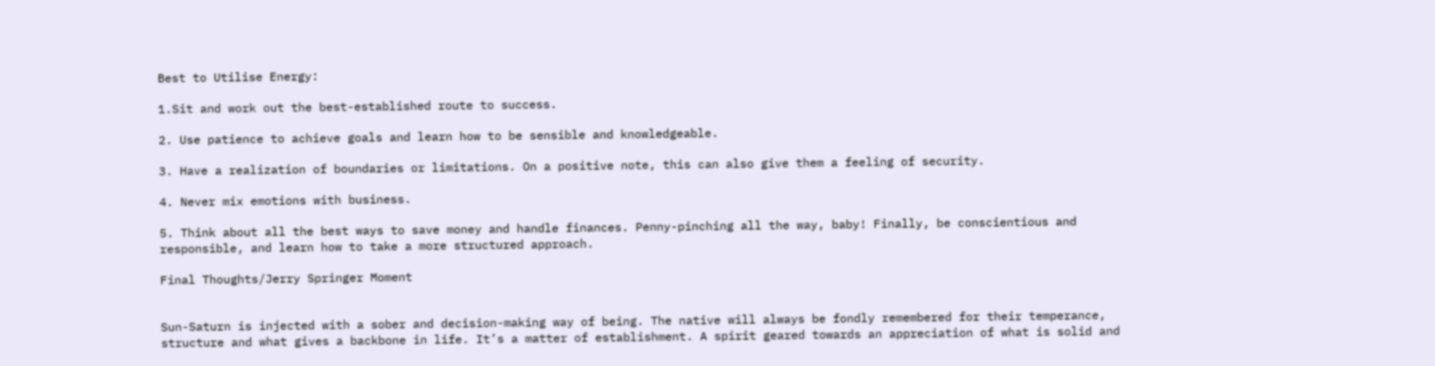Best to Utilise Energy:

1.Sit and work out the best-established route to success.

2. Use patience to achieve goals and learn how to be sensible and knowledgeable.

3. Have a realization of boundaries or limitations. On a positive note, this can also give them a feeling of security.

4. Never mix emotions with business.

5. Think about all the best ways to save money and handle finances. Penny-pinching all the way, baby! Finally, be conscientious and responsible, and learn how to take a more structured approach.

Final Thoughts/Jerry Springer Moment


Sun-Saturn is injected with a sober and decision-making way of being. The native will always be fondly remembered for their temperance, structure and what gives a backbone in life. It’s a matter of establishment. A spirit geared towards an appreciation of what is solid and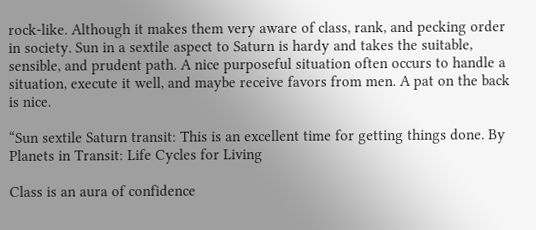rock-like. Although it makes them very aware of class, rank, and pecking order in society. Sun in a sextile aspect to Saturn is hardy and takes the suitable, sensible, and prudent path. A nice purposeful situation often occurs to handle a situation, execute it well, and maybe receive favors from men. A pat on the back is nice.

“Sun sextile Saturn transit: This is an excellent time for getting things done. By Planets in Transit: Life Cycles for Living

Class is an aura of confidence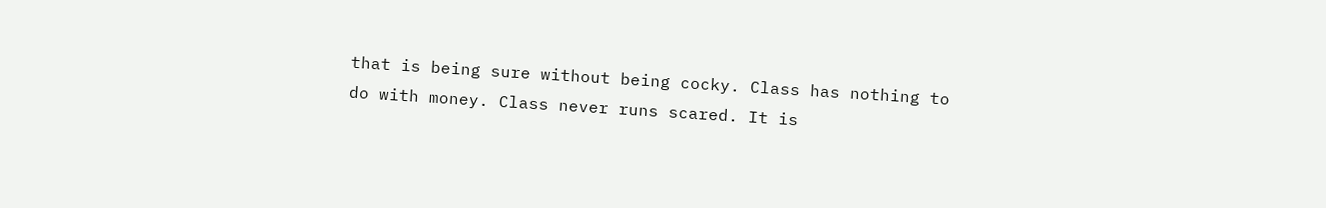that is being sure without being cocky. Class has nothing to do with money. Class never runs scared. It is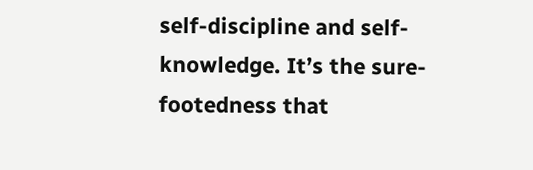self-discipline and self-knowledge. It’s the sure-footedness that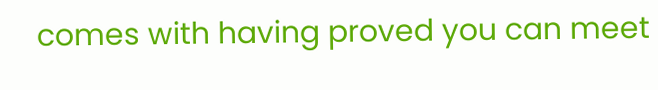comes with having proved you can meet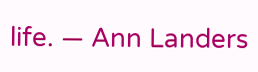life. ― Ann Landers